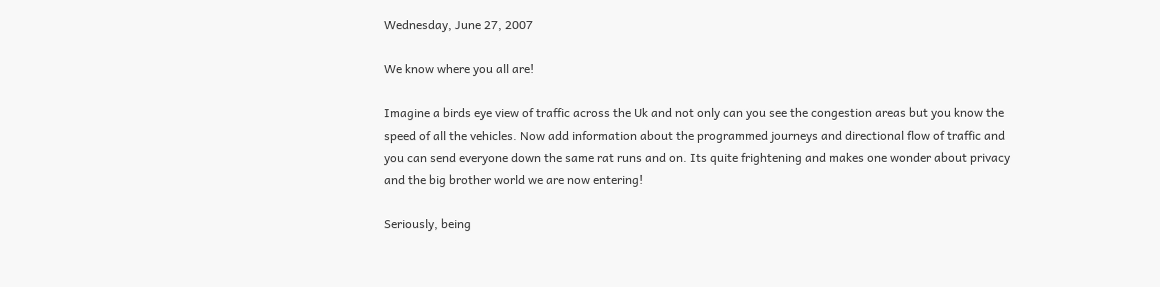Wednesday, June 27, 2007

We know where you all are!

Imagine a birds eye view of traffic across the Uk and not only can you see the congestion areas but you know the speed of all the vehicles. Now add information about the programmed journeys and directional flow of traffic and you can send everyone down the same rat runs and on. Its quite frightening and makes one wonder about privacy and the big brother world we are now entering!

Seriously, being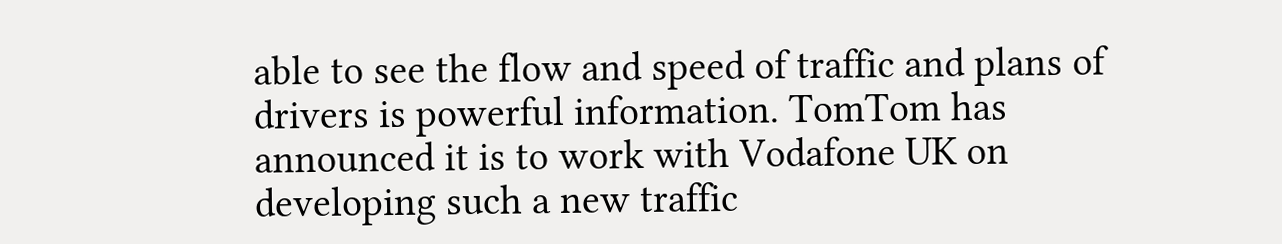able to see the flow and speed of traffic and plans of drivers is powerful information. TomTom has announced it is to work with Vodafone UK on developing such a new traffic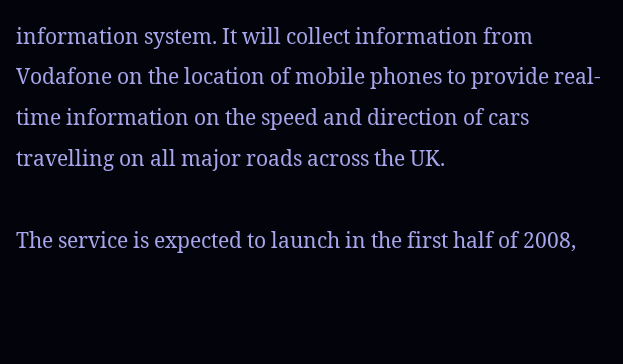information system. It will collect information from Vodafone on the location of mobile phones to provide real-time information on the speed and direction of cars travelling on all major roads across the UK.

The service is expected to launch in the first half of 2008,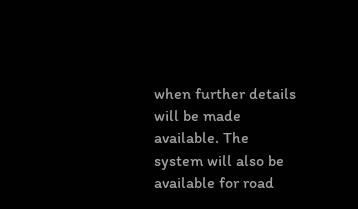when further details will be made available. The system will also be available for road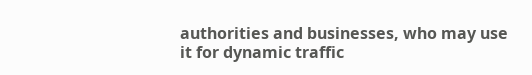authorities and businesses, who may use it for dynamic traffic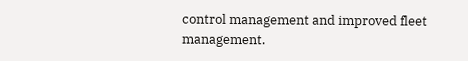control management and improved fleet management.